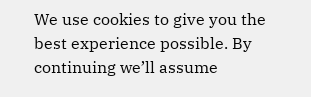We use cookies to give you the best experience possible. By continuing we’ll assume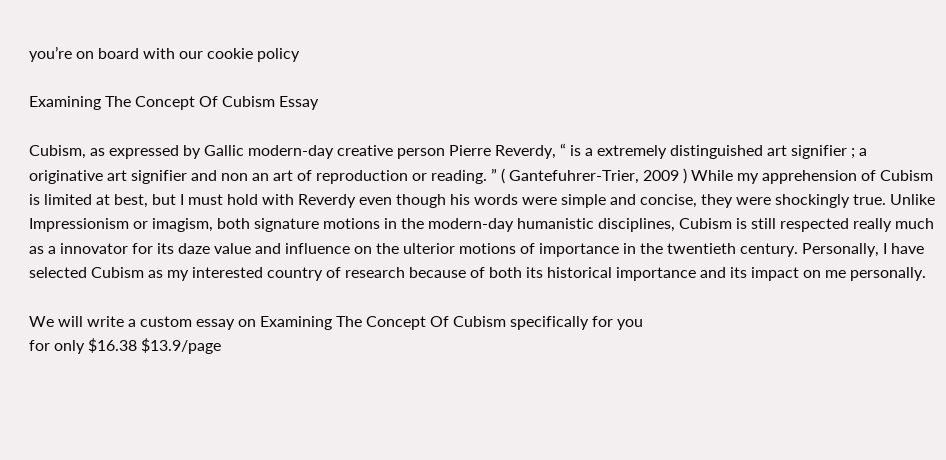you’re on board with our cookie policy

Examining The Concept Of Cubism Essay

Cubism, as expressed by Gallic modern-day creative person Pierre Reverdy, “ is a extremely distinguished art signifier ; a originative art signifier and non an art of reproduction or reading. ” ( Gantefuhrer-Trier, 2009 ) While my apprehension of Cubism is limited at best, but I must hold with Reverdy even though his words were simple and concise, they were shockingly true. Unlike Impressionism or imagism, both signature motions in the modern-day humanistic disciplines, Cubism is still respected really much as a innovator for its daze value and influence on the ulterior motions of importance in the twentieth century. Personally, I have selected Cubism as my interested country of research because of both its historical importance and its impact on me personally.

We will write a custom essay on Examining The Concept Of Cubism specifically for you
for only $16.38 $13.9/page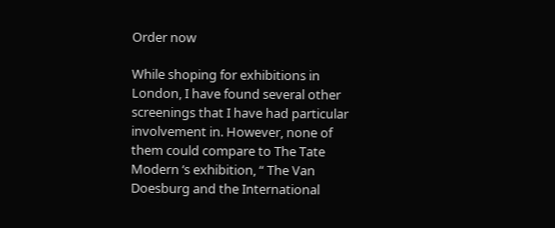Order now

While shoping for exhibitions in London, I have found several other screenings that I have had particular involvement in. However, none of them could compare to The Tate Modern ‘s exhibition, “ The Van Doesburg and the International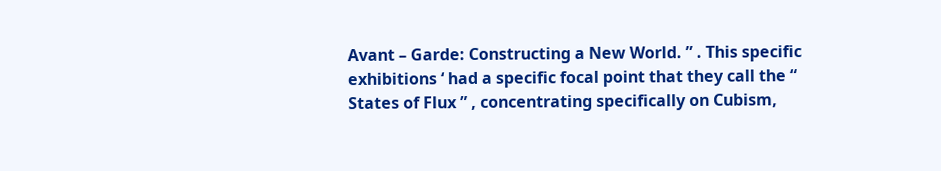Avant – Garde: Constructing a New World. ” . This specific exhibitions ‘ had a specific focal point that they call the “ States of Flux ” , concentrating specifically on Cubism,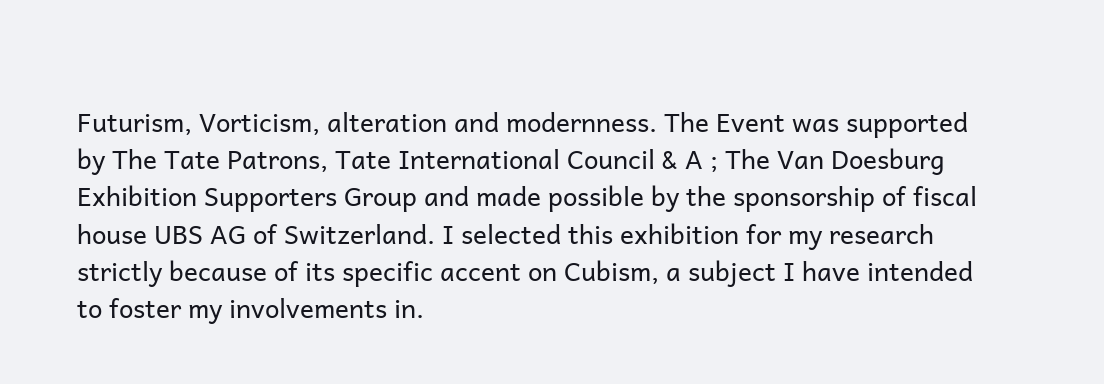Futurism, Vorticism, alteration and modernness. The Event was supported by The Tate Patrons, Tate International Council & A ; The Van Doesburg Exhibition Supporters Group and made possible by the sponsorship of fiscal house UBS AG of Switzerland. I selected this exhibition for my research strictly because of its specific accent on Cubism, a subject I have intended to foster my involvements in.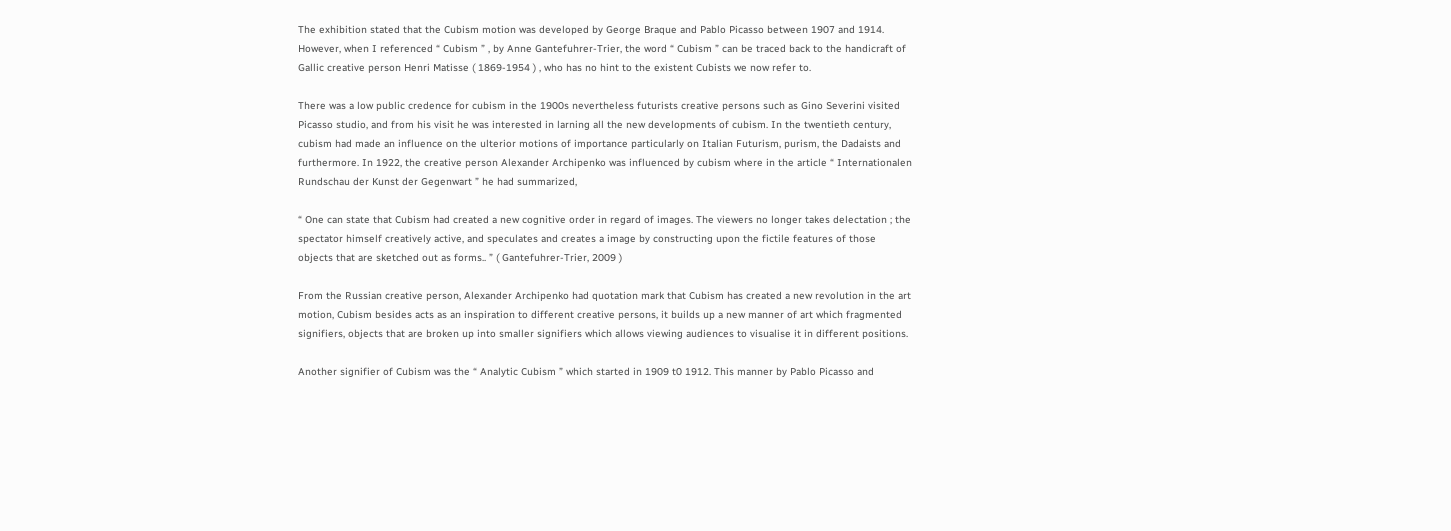The exhibition stated that the Cubism motion was developed by George Braque and Pablo Picasso between 1907 and 1914. However, when I referenced “ Cubism ” , by Anne Gantefuhrer-Trier, the word “ Cubism ” can be traced back to the handicraft of Gallic creative person Henri Matisse ( 1869-1954 ) , who has no hint to the existent Cubists we now refer to.

There was a low public credence for cubism in the 1900s nevertheless futurists creative persons such as Gino Severini visited Picasso studio, and from his visit he was interested in larning all the new developments of cubism. In the twentieth century, cubism had made an influence on the ulterior motions of importance particularly on Italian Futurism, purism, the Dadaists and furthermore. In 1922, the creative person Alexander Archipenko was influenced by cubism where in the article “ Internationalen Rundschau der Kunst der Gegenwart ” he had summarized,

“ One can state that Cubism had created a new cognitive order in regard of images. The viewers no longer takes delectation ; the spectator himself creatively active, and speculates and creates a image by constructing upon the fictile features of those objects that are sketched out as forms.. ” ( Gantefuhrer-Trier, 2009 )

From the Russian creative person, Alexander Archipenko had quotation mark that Cubism has created a new revolution in the art motion, Cubism besides acts as an inspiration to different creative persons, it builds up a new manner of art which fragmented signifiers, objects that are broken up into smaller signifiers which allows viewing audiences to visualise it in different positions.

Another signifier of Cubism was the “ Analytic Cubism ” which started in 1909 t0 1912. This manner by Pablo Picasso and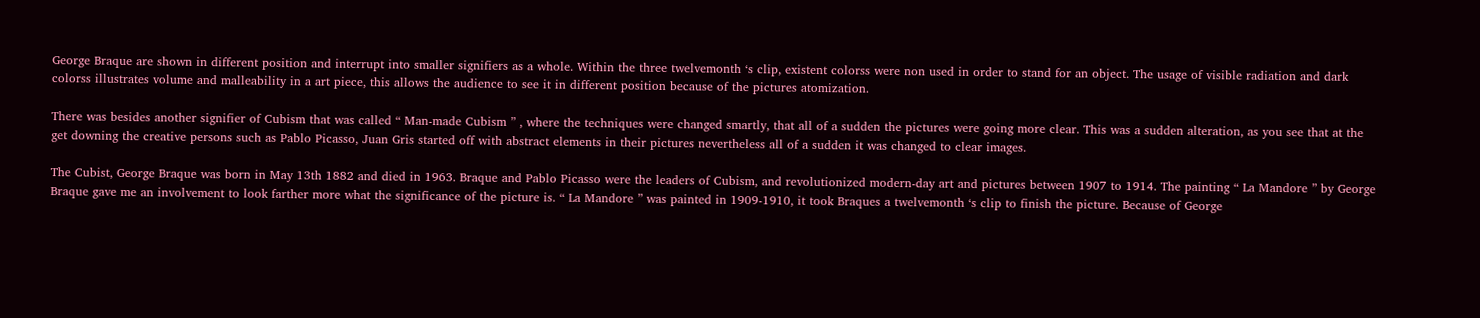George Braque are shown in different position and interrupt into smaller signifiers as a whole. Within the three twelvemonth ‘s clip, existent colorss were non used in order to stand for an object. The usage of visible radiation and dark colorss illustrates volume and malleability in a art piece, this allows the audience to see it in different position because of the pictures atomization.

There was besides another signifier of Cubism that was called “ Man-made Cubism ” , where the techniques were changed smartly, that all of a sudden the pictures were going more clear. This was a sudden alteration, as you see that at the get downing the creative persons such as Pablo Picasso, Juan Gris started off with abstract elements in their pictures nevertheless all of a sudden it was changed to clear images.

The Cubist, George Braque was born in May 13th 1882 and died in 1963. Braque and Pablo Picasso were the leaders of Cubism, and revolutionized modern-day art and pictures between 1907 to 1914. The painting “ La Mandore ” by George Braque gave me an involvement to look farther more what the significance of the picture is. “ La Mandore ” was painted in 1909-1910, it took Braques a twelvemonth ‘s clip to finish the picture. Because of George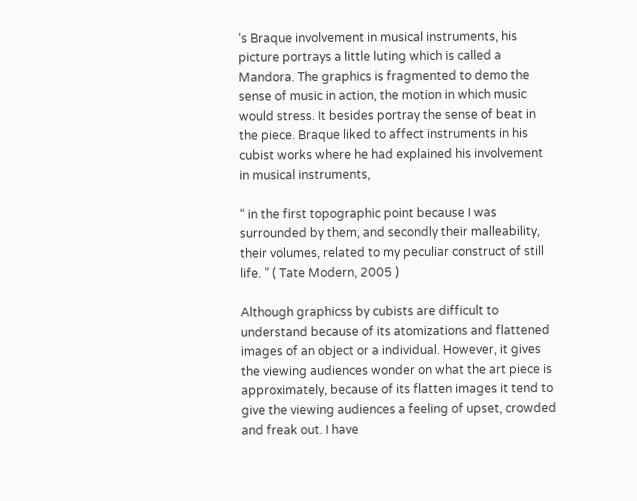‘s Braque involvement in musical instruments, his picture portrays a little luting which is called a Mandora. The graphics is fragmented to demo the sense of music in action, the motion in which music would stress. It besides portray the sense of beat in the piece. Braque liked to affect instruments in his cubist works where he had explained his involvement in musical instruments,

“ in the first topographic point because I was surrounded by them, and secondly their malleability, their volumes, related to my peculiar construct of still life. ” ( Tate Modern, 2005 )

Although graphicss by cubists are difficult to understand because of its atomizations and flattened images of an object or a individual. However, it gives the viewing audiences wonder on what the art piece is approximately, because of its flatten images it tend to give the viewing audiences a feeling of upset, crowded and freak out. I have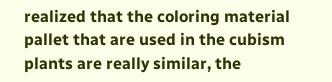realized that the coloring material pallet that are used in the cubism plants are really similar, the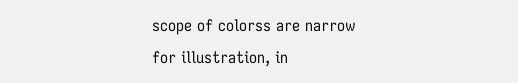scope of colorss are narrow for illustration, in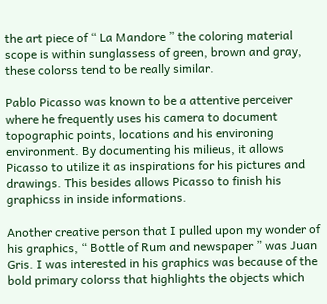the art piece of “ La Mandore ” the coloring material scope is within sunglassess of green, brown and gray, these colorss tend to be really similar.

Pablo Picasso was known to be a attentive perceiver where he frequently uses his camera to document topographic points, locations and his environing environment. By documenting his milieus, it allows Picasso to utilize it as inspirations for his pictures and drawings. This besides allows Picasso to finish his graphicss in inside informations.

Another creative person that I pulled upon my wonder of his graphics, “ Bottle of Rum and newspaper ” was Juan Gris. I was interested in his graphics was because of the bold primary colorss that highlights the objects which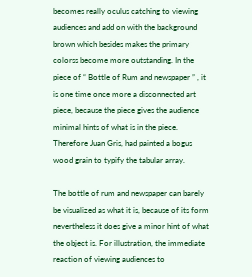becomes really oculus catching to viewing audiences and add on with the background brown which besides makes the primary colorss become more outstanding. In the piece of “ Bottle of Rum and newspaper ” , it is one time once more a disconnected art piece, because the piece gives the audience minimal hints of what is in the piece. Therefore Juan Gris, had painted a bogus wood grain to typify the tabular array.

The bottle of rum and newspaper can barely be visualized as what it is, because of its form nevertheless it does give a minor hint of what the object is. For illustration, the immediate reaction of viewing audiences to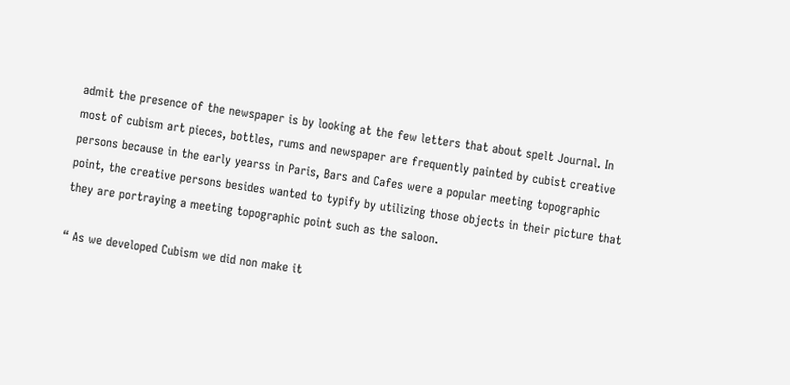admit the presence of the newspaper is by looking at the few letters that about spelt Journal. In most of cubism art pieces, bottles, rums and newspaper are frequently painted by cubist creative persons because in the early yearss in Paris, Bars and Cafes were a popular meeting topographic point, the creative persons besides wanted to typify by utilizing those objects in their picture that they are portraying a meeting topographic point such as the saloon.

“ As we developed Cubism we did non make it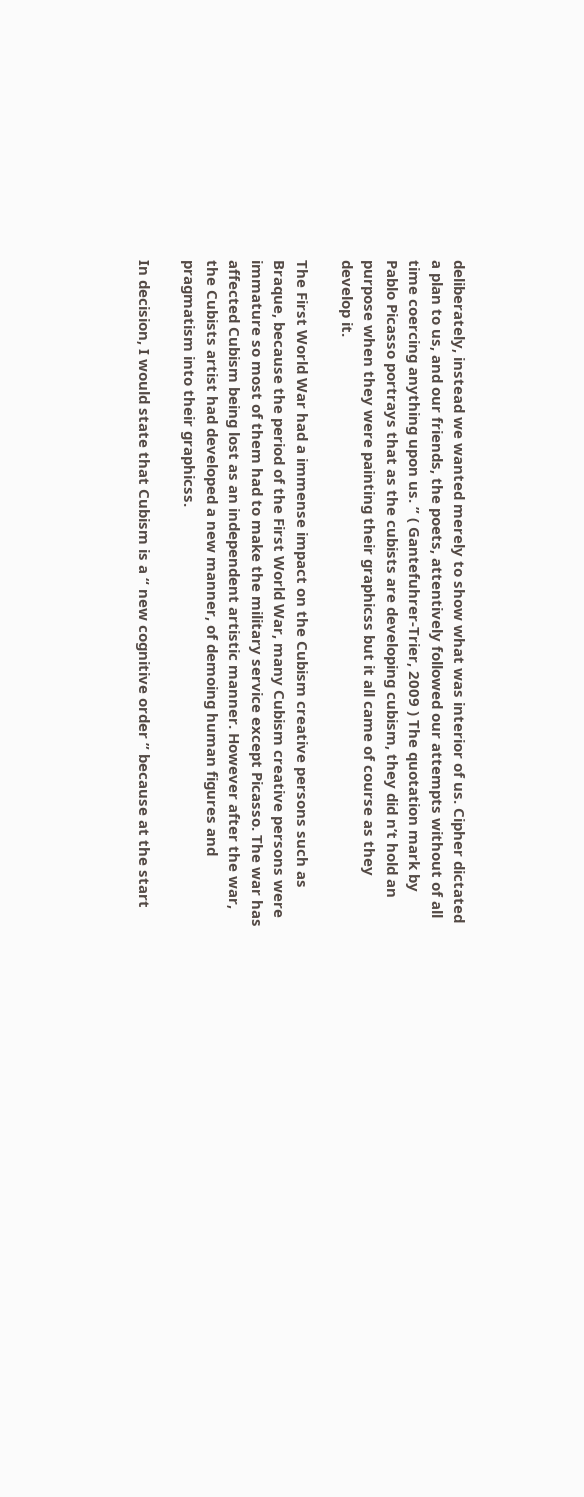deliberately, instead we wanted merely to show what was interior of us. Cipher dictated a plan to us, and our friends, the poets, attentively followed our attempts without of all time coercing anything upon us. ” ( Gantefuhrer-Trier, 2009 ) The quotation mark by Pablo Picasso portrays that as the cubists are developing cubism, they did n’t hold an purpose when they were painting their graphicss but it all came of course as they develop it.

The First World War had a immense impact on the Cubism creative persons such as Braque, because the period of the First World War, many Cubism creative persons were immature so most of them had to make the military service except Picasso. The war has affected Cubism being lost as an independent artistic manner. However after the war, the Cubists artist had developed a new manner, of demoing human figures and pragmatism into their graphicss.

In decision, I would state that Cubism is a “ new cognitive order ” because at the start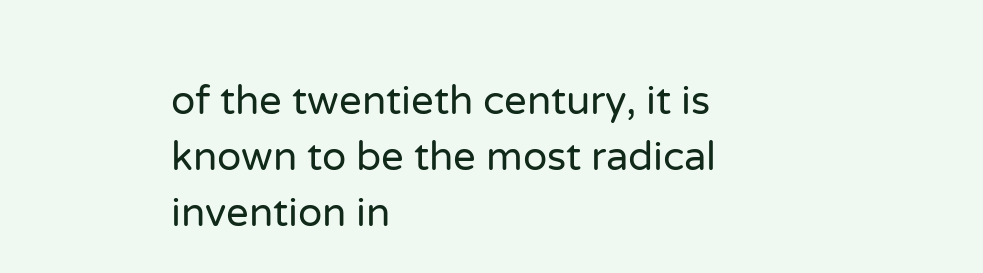of the twentieth century, it is known to be the most radical invention in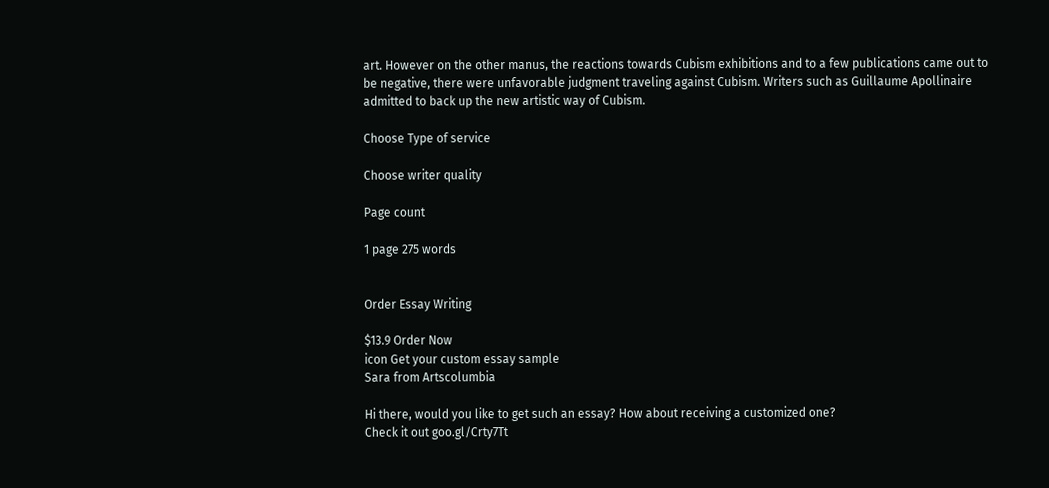art. However on the other manus, the reactions towards Cubism exhibitions and to a few publications came out to be negative, there were unfavorable judgment traveling against Cubism. Writers such as Guillaume Apollinaire admitted to back up the new artistic way of Cubism.

Choose Type of service

Choose writer quality

Page count

1 page 275 words


Order Essay Writing

$13.9 Order Now
icon Get your custom essay sample
Sara from Artscolumbia

Hi there, would you like to get such an essay? How about receiving a customized one?
Check it out goo.gl/Crty7Tt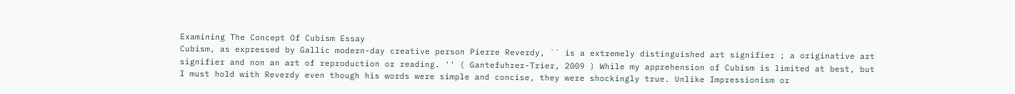Examining The Concept Of Cubism Essay
Cubism, as expressed by Gallic modern-day creative person Pierre Reverdy, `` is a extremely distinguished art signifier ; a originative art signifier and non an art of reproduction or reading. '' ( Gantefuhrer-Trier, 2009 ) While my apprehension of Cubism is limited at best, but I must hold with Reverdy even though his words were simple and concise, they were shockingly true. Unlike Impressionism or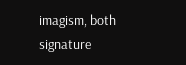imagism, both signature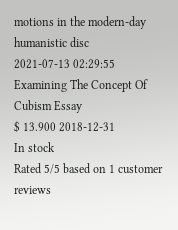motions in the modern-day humanistic disc
2021-07-13 02:29:55
Examining The Concept Of Cubism Essay
$ 13.900 2018-12-31
In stock
Rated 5/5 based on 1 customer reviews